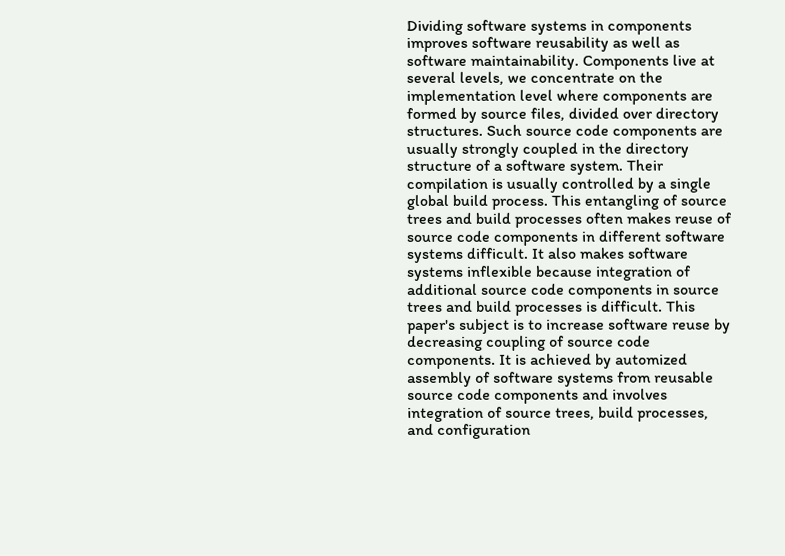Dividing software systems in components improves software reusability as well as software maintainability. Components live at several levels, we concentrate on the implementation level where components are formed by source files, divided over directory structures. Such source code components are usually strongly coupled in the directory structure of a software system. Their compilation is usually controlled by a single global build process. This entangling of source trees and build processes often makes reuse of source code components in different software systems difficult. It also makes software systems inflexible because integration of additional source code components in source trees and build processes is difficult. This paper's subject is to increase software reuse by decreasing coupling of source code components. It is achieved by automized assembly of software systems from reusable source code components and involves integration of source trees, build processes, and configuration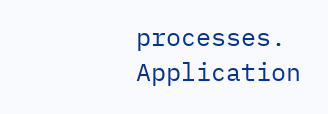processes. Application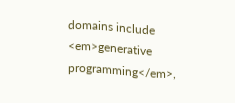domains include <em>generative programming</em>,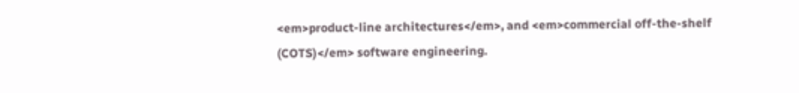<em>product-line architectures</em>, and <em>commercial off-the-shelf (COTS)</em> software engineering.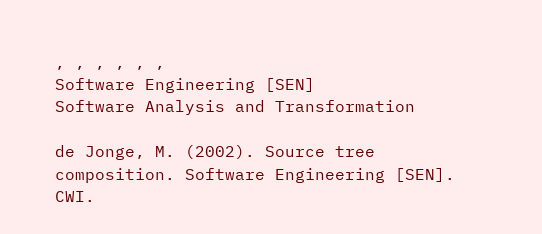, , , , , ,
Software Engineering [SEN]
Software Analysis and Transformation

de Jonge, M. (2002). Source tree composition. Software Engineering [SEN]. CWI.